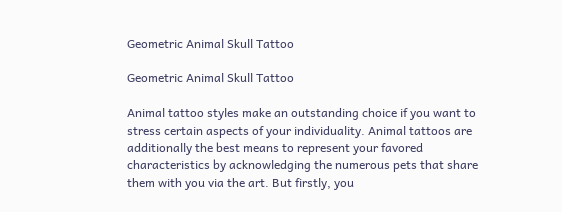Geometric Animal Skull Tattoo

Geometric Animal Skull Tattoo

Animal tattoo styles make an outstanding choice if you want to stress certain aspects of your individuality. Animal tattoos are additionally the best means to represent your favored characteristics by acknowledging the numerous pets that share them with you via the art. But firstly, you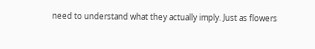need to understand what they actually imply. Just as flowers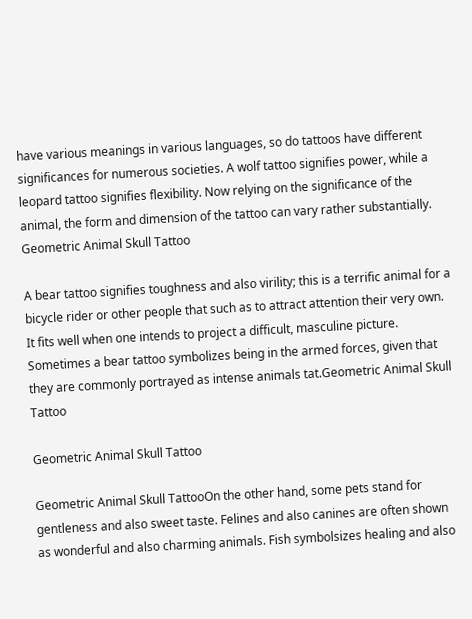have various meanings in various languages, so do tattoos have different significances for numerous societies. A wolf tattoo signifies power, while a leopard tattoo signifies flexibility. Now relying on the significance of the animal, the form and dimension of the tattoo can vary rather substantially. Geometric Animal Skull Tattoo

A bear tattoo signifies toughness and also virility; this is a terrific animal for a bicycle rider or other people that such as to attract attention their very own. It fits well when one intends to project a difficult, masculine picture. Sometimes a bear tattoo symbolizes being in the armed forces, given that they are commonly portrayed as intense animals tat.Geometric Animal Skull Tattoo

Geometric Animal Skull Tattoo

Geometric Animal Skull TattooOn the other hand, some pets stand for gentleness and also sweet taste. Felines and also canines are often shown as wonderful and also charming animals. Fish symbolsizes healing and also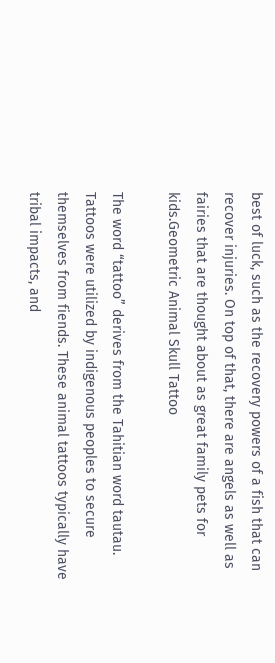best of luck, such as the recovery powers of a fish that can recover injuries. On top of that, there are angels as well as fairies that are thought about as great family pets for kids.Geometric Animal Skull Tattoo

The word “tattoo” derives from the Tahitian word tautau. Tattoos were utilized by indigenous peoples to secure themselves from fiends. These animal tattoos typically have tribal impacts, and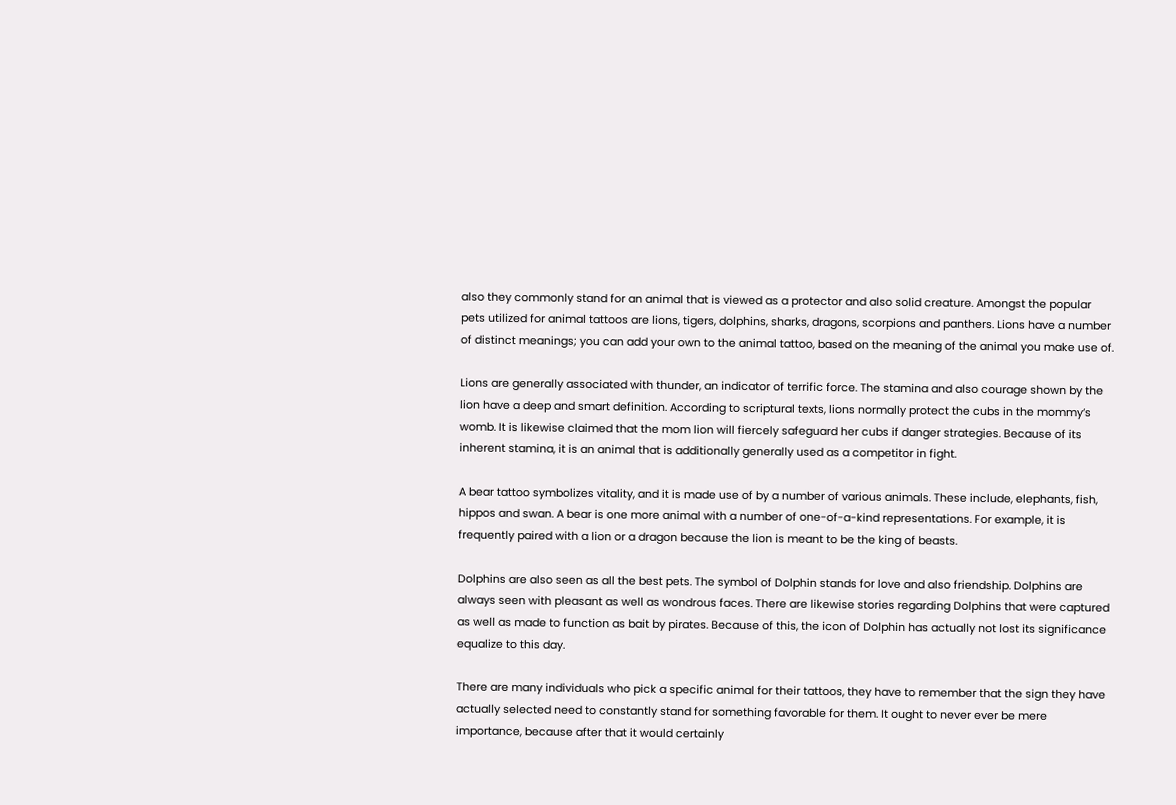also they commonly stand for an animal that is viewed as a protector and also solid creature. Amongst the popular pets utilized for animal tattoos are lions, tigers, dolphins, sharks, dragons, scorpions and panthers. Lions have a number of distinct meanings; you can add your own to the animal tattoo, based on the meaning of the animal you make use of.

Lions are generally associated with thunder, an indicator of terrific force. The stamina and also courage shown by the lion have a deep and smart definition. According to scriptural texts, lions normally protect the cubs in the mommy’s womb. It is likewise claimed that the mom lion will fiercely safeguard her cubs if danger strategies. Because of its inherent stamina, it is an animal that is additionally generally used as a competitor in fight.

A bear tattoo symbolizes vitality, and it is made use of by a number of various animals. These include, elephants, fish, hippos and swan. A bear is one more animal with a number of one-of-a-kind representations. For example, it is frequently paired with a lion or a dragon because the lion is meant to be the king of beasts.

Dolphins are also seen as all the best pets. The symbol of Dolphin stands for love and also friendship. Dolphins are always seen with pleasant as well as wondrous faces. There are likewise stories regarding Dolphins that were captured as well as made to function as bait by pirates. Because of this, the icon of Dolphin has actually not lost its significance equalize to this day.

There are many individuals who pick a specific animal for their tattoos, they have to remember that the sign they have actually selected need to constantly stand for something favorable for them. It ought to never ever be mere importance, because after that it would certainly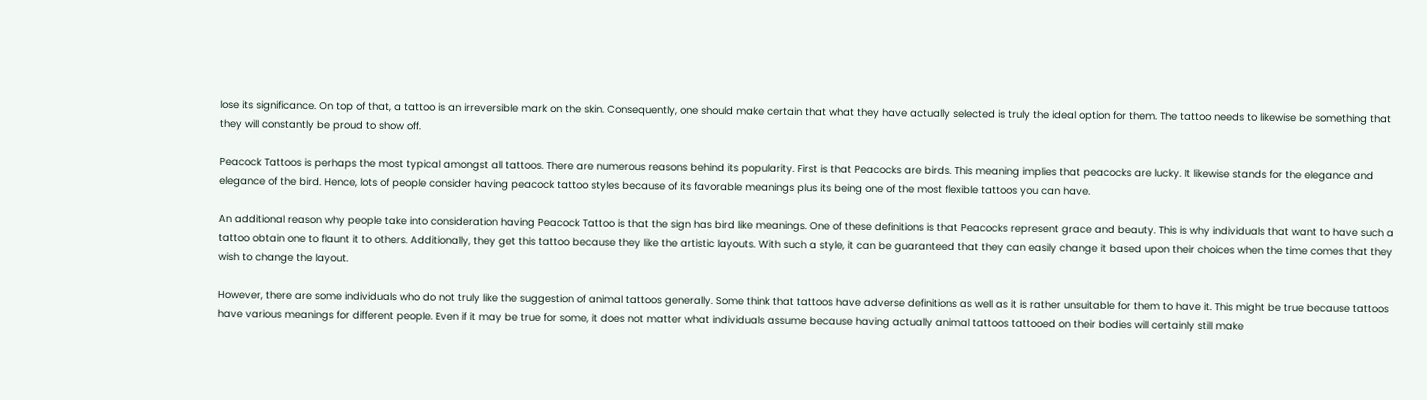lose its significance. On top of that, a tattoo is an irreversible mark on the skin. Consequently, one should make certain that what they have actually selected is truly the ideal option for them. The tattoo needs to likewise be something that they will constantly be proud to show off.

Peacock Tattoos is perhaps the most typical amongst all tattoos. There are numerous reasons behind its popularity. First is that Peacocks are birds. This meaning implies that peacocks are lucky. It likewise stands for the elegance and elegance of the bird. Hence, lots of people consider having peacock tattoo styles because of its favorable meanings plus its being one of the most flexible tattoos you can have.

An additional reason why people take into consideration having Peacock Tattoo is that the sign has bird like meanings. One of these definitions is that Peacocks represent grace and beauty. This is why individuals that want to have such a tattoo obtain one to flaunt it to others. Additionally, they get this tattoo because they like the artistic layouts. With such a style, it can be guaranteed that they can easily change it based upon their choices when the time comes that they wish to change the layout.

However, there are some individuals who do not truly like the suggestion of animal tattoos generally. Some think that tattoos have adverse definitions as well as it is rather unsuitable for them to have it. This might be true because tattoos have various meanings for different people. Even if it may be true for some, it does not matter what individuals assume because having actually animal tattoos tattooed on their bodies will certainly still make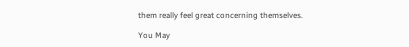them really feel great concerning themselves.

You May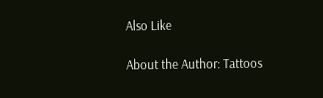Also Like

About the Author: Tattoos